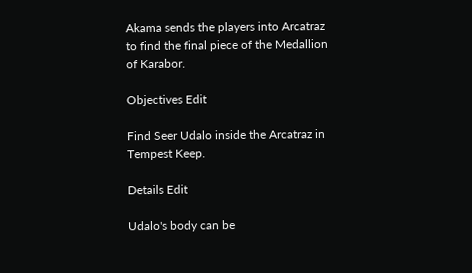Akama sends the players into Arcatraz to find the final piece of the Medallion of Karabor.

Objectives Edit

Find Seer Udalo inside the Arcatraz in Tempest Keep.

Details Edit

Udalo's body can be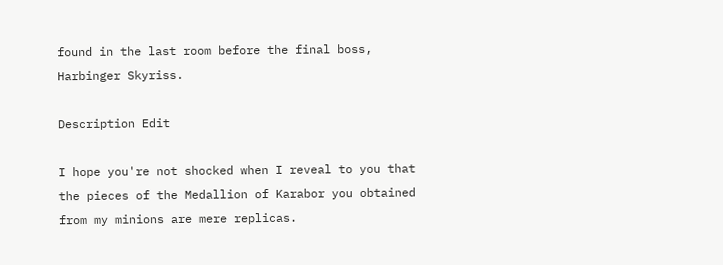found in the last room before the final boss, Harbinger Skyriss.

Description Edit

I hope you're not shocked when I reveal to you that the pieces of the Medallion of Karabor you obtained from my minions are mere replicas.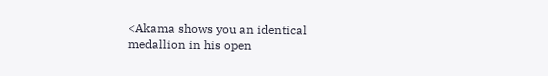<Akama shows you an identical medallion in his open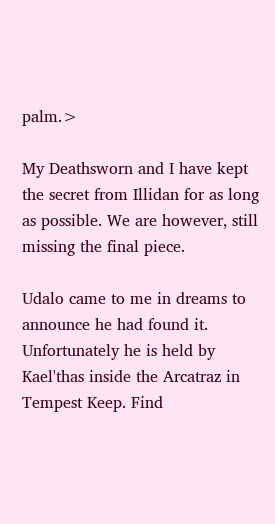palm.>

My Deathsworn and I have kept the secret from Illidan for as long as possible. We are however, still missing the final piece.

Udalo came to me in dreams to announce he had found it. Unfortunately he is held by Kael'thas inside the Arcatraz in Tempest Keep. Find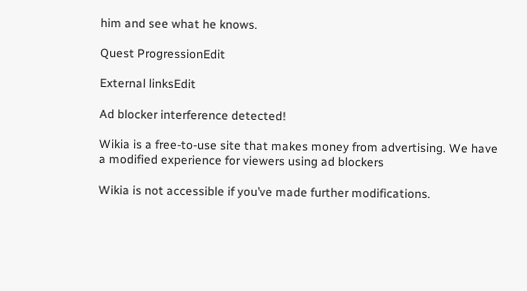him and see what he knows.

Quest ProgressionEdit

External linksEdit

Ad blocker interference detected!

Wikia is a free-to-use site that makes money from advertising. We have a modified experience for viewers using ad blockers

Wikia is not accessible if you’ve made further modifications.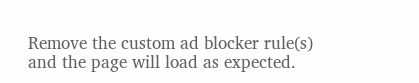Remove the custom ad blocker rule(s) and the page will load as expected.